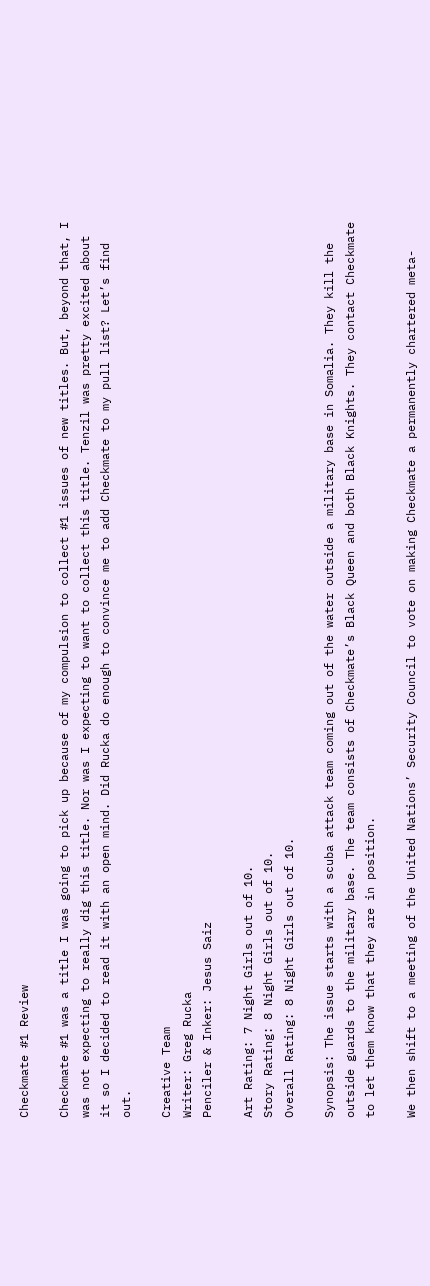Checkmate #1 Review

Checkmate #1 was a title I was going to pick up because of my compulsion to collect #1 issues of new titles. But, beyond that, I was not expecting to really dig this title. Nor was I expecting to want to collect this title. Tenzil was pretty excited about it so I decided to read it with an open mind. Did Rucka do enough to convince me to add Checkmate to my pull list? Let’s find out.

Creative Team
Writer: Greg Rucka
Penciler & Inker: Jesus Saiz

Art Rating: 7 Night Girls out of 10.
Story Rating: 8 Night Girls out of 10.
Overall Rating: 8 Night Girls out of 10.

Synopsis: The issue starts with a scuba attack team coming out of the water outside a military base in Somalia. They kill the outside guards to the military base. The team consists of Checkmate’s Black Queen and both Black Knights. They contact Checkmate to let them know that they are in position.

We then shift to a meeting of the United Nations’ Security Council to vote on making Checkmate a permanently chartered meta-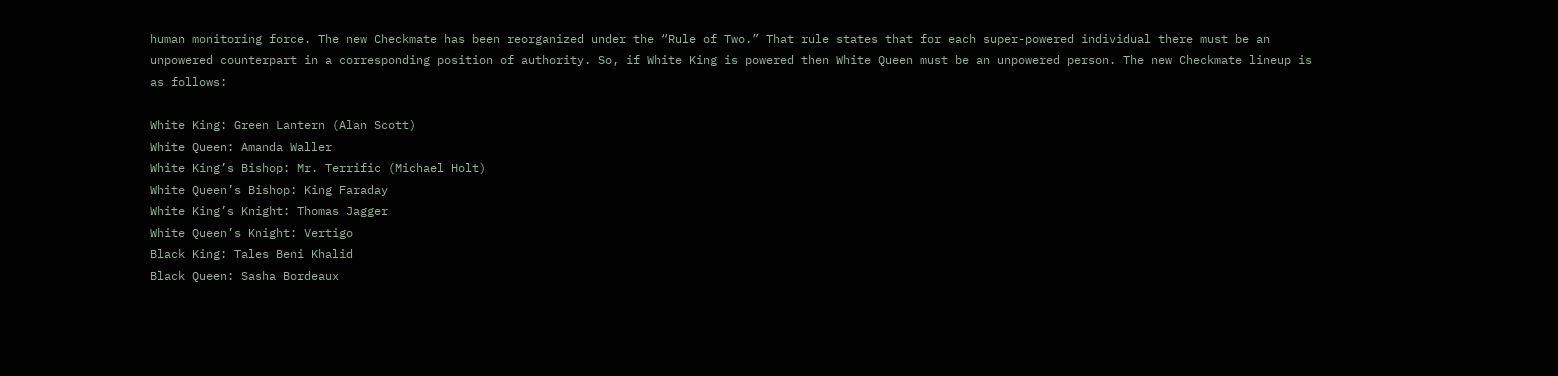human monitoring force. The new Checkmate has been reorganized under the “Rule of Two.” That rule states that for each super-powered individual there must be an unpowered counterpart in a corresponding position of authority. So, if White King is powered then White Queen must be an unpowered person. The new Checkmate lineup is as follows:

White King: Green Lantern (Alan Scott)
White Queen: Amanda Waller
White King’s Bishop: Mr. Terrific (Michael Holt)
White Queen’s Bishop: King Faraday
White King’s Knight: Thomas Jagger
White Queen’s Knight: Vertigo
Black King: Tales Beni Khalid
Black Queen: Sasha Bordeaux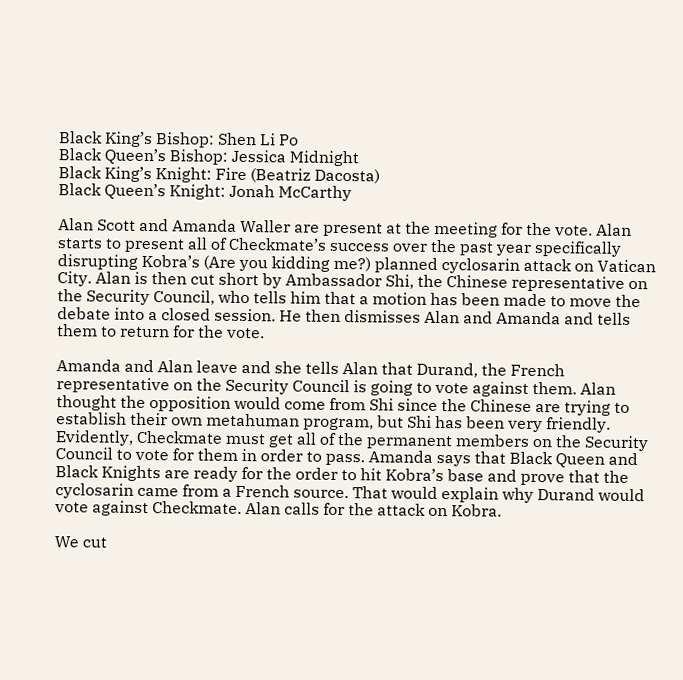Black King’s Bishop: Shen Li Po
Black Queen’s Bishop: Jessica Midnight
Black King’s Knight: Fire (Beatriz Dacosta)
Black Queen’s Knight: Jonah McCarthy

Alan Scott and Amanda Waller are present at the meeting for the vote. Alan starts to present all of Checkmate’s success over the past year specifically disrupting Kobra’s (Are you kidding me?) planned cyclosarin attack on Vatican City. Alan is then cut short by Ambassador Shi, the Chinese representative on the Security Council, who tells him that a motion has been made to move the debate into a closed session. He then dismisses Alan and Amanda and tells them to return for the vote.

Amanda and Alan leave and she tells Alan that Durand, the French representative on the Security Council is going to vote against them. Alan thought the opposition would come from Shi since the Chinese are trying to establish their own metahuman program, but Shi has been very friendly. Evidently, Checkmate must get all of the permanent members on the Security Council to vote for them in order to pass. Amanda says that Black Queen and Black Knights are ready for the order to hit Kobra’s base and prove that the cyclosarin came from a French source. That would explain why Durand would vote against Checkmate. Alan calls for the attack on Kobra.

We cut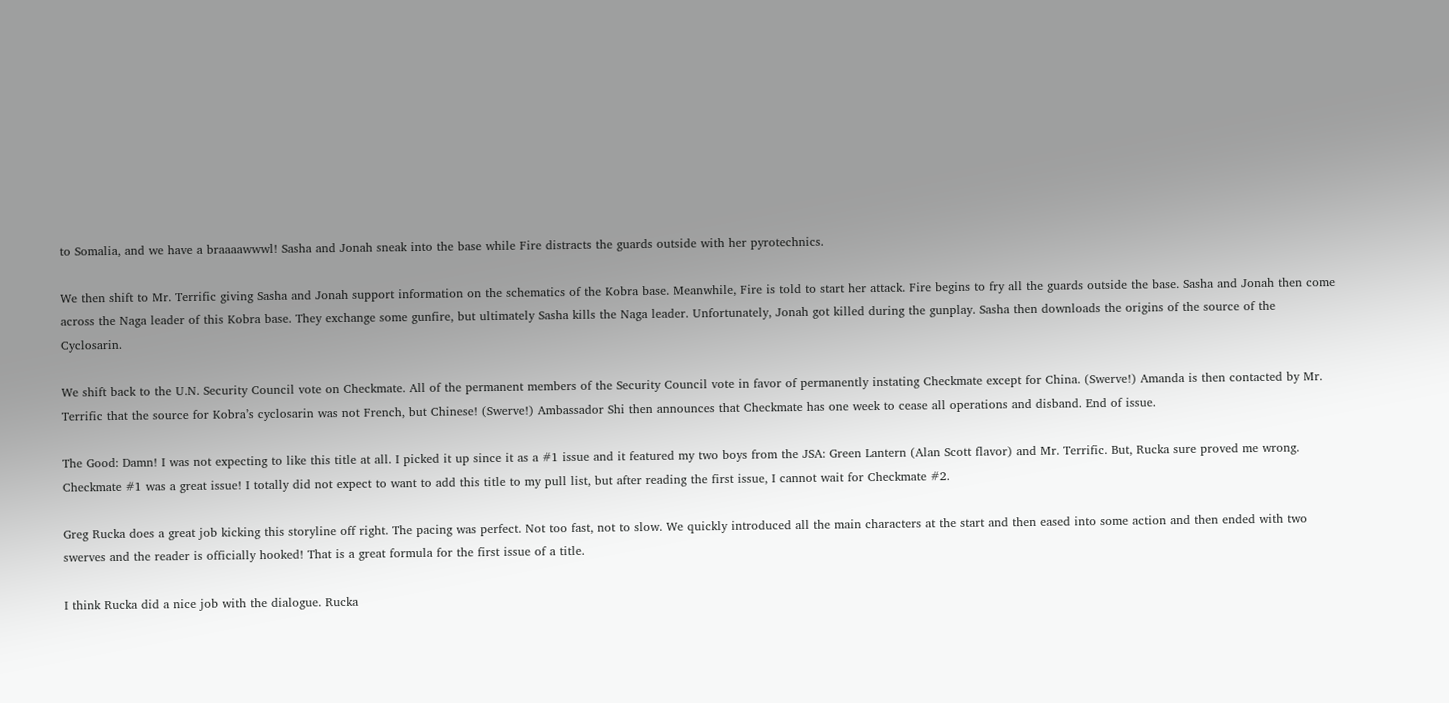to Somalia, and we have a braaaawwwl! Sasha and Jonah sneak into the base while Fire distracts the guards outside with her pyrotechnics.

We then shift to Mr. Terrific giving Sasha and Jonah support information on the schematics of the Kobra base. Meanwhile, Fire is told to start her attack. Fire begins to fry all the guards outside the base. Sasha and Jonah then come across the Naga leader of this Kobra base. They exchange some gunfire, but ultimately Sasha kills the Naga leader. Unfortunately, Jonah got killed during the gunplay. Sasha then downloads the origins of the source of the Cyclosarin.

We shift back to the U.N. Security Council vote on Checkmate. All of the permanent members of the Security Council vote in favor of permanently instating Checkmate except for China. (Swerve!) Amanda is then contacted by Mr. Terrific that the source for Kobra’s cyclosarin was not French, but Chinese! (Swerve!) Ambassador Shi then announces that Checkmate has one week to cease all operations and disband. End of issue.

The Good: Damn! I was not expecting to like this title at all. I picked it up since it as a #1 issue and it featured my two boys from the JSA: Green Lantern (Alan Scott flavor) and Mr. Terrific. But, Rucka sure proved me wrong. Checkmate #1 was a great issue! I totally did not expect to want to add this title to my pull list, but after reading the first issue, I cannot wait for Checkmate #2.

Greg Rucka does a great job kicking this storyline off right. The pacing was perfect. Not too fast, not to slow. We quickly introduced all the main characters at the start and then eased into some action and then ended with two swerves and the reader is officially hooked! That is a great formula for the first issue of a title.

I think Rucka did a nice job with the dialogue. Rucka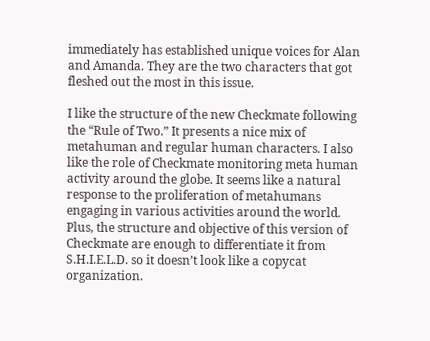immediately has established unique voices for Alan and Amanda. They are the two characters that got fleshed out the most in this issue.

I like the structure of the new Checkmate following the “Rule of Two.” It presents a nice mix of metahuman and regular human characters. I also like the role of Checkmate monitoring meta human activity around the globe. It seems like a natural response to the proliferation of metahumans engaging in various activities around the world. Plus, the structure and objective of this version of Checkmate are enough to differentiate it from S.H.I.E.L.D. so it doesn’t look like a copycat organization.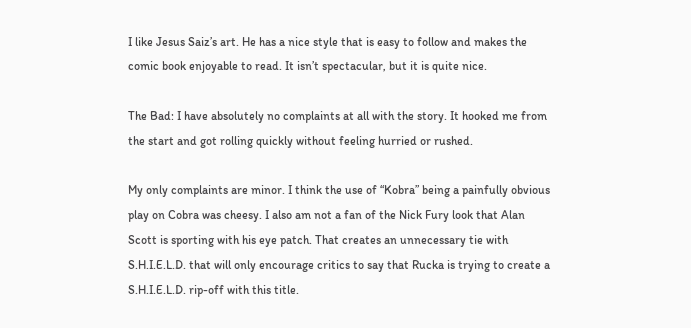I like Jesus Saiz’s art. He has a nice style that is easy to follow and makes the comic book enjoyable to read. It isn’t spectacular, but it is quite nice.

The Bad: I have absolutely no complaints at all with the story. It hooked me from the start and got rolling quickly without feeling hurried or rushed.

My only complaints are minor. I think the use of “Kobra” being a painfully obvious play on Cobra was cheesy. I also am not a fan of the Nick Fury look that Alan Scott is sporting with his eye patch. That creates an unnecessary tie with S.H.I.E.L.D. that will only encourage critics to say that Rucka is trying to create a S.H.I.E.L.D. rip-off with this title.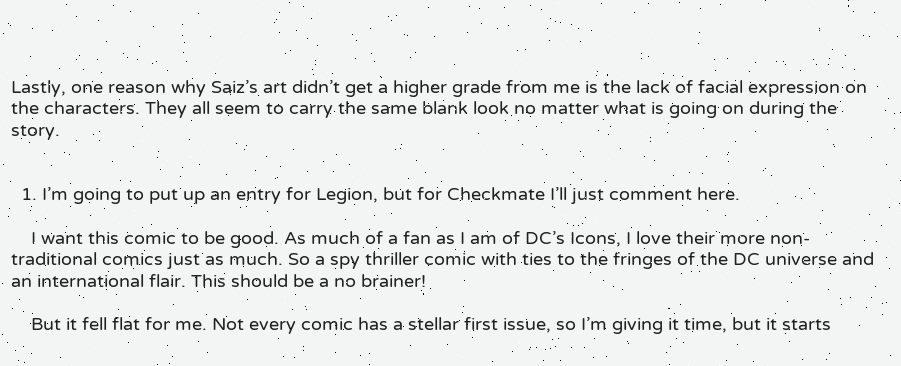Lastly, one reason why Saiz’s art didn’t get a higher grade from me is the lack of facial expression on the characters. They all seem to carry the same blank look no matter what is going on during the story.


  1. I’m going to put up an entry for Legion, but for Checkmate I’ll just comment here.

    I want this comic to be good. As much of a fan as I am of DC’s Icons, I love their more non-traditional comics just as much. So a spy thriller comic with ties to the fringes of the DC universe and an international flair. This should be a no brainer!

    But it fell flat for me. Not every comic has a stellar first issue, so I’m giving it time, but it starts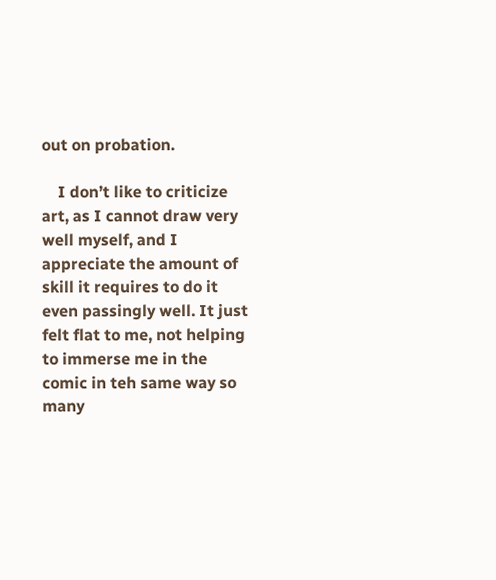out on probation.

    I don’t like to criticize art, as I cannot draw very well myself, and I appreciate the amount of skill it requires to do it even passingly well. It just felt flat to me, not helping to immerse me in the comic in teh same way so many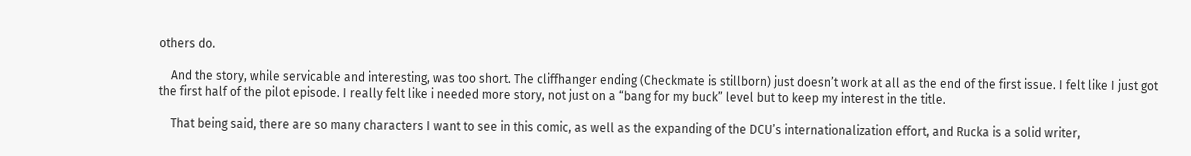others do.

    And the story, while servicable and interesting, was too short. The cliffhanger ending (Checkmate is stillborn) just doesn’t work at all as the end of the first issue. I felt like I just got the first half of the pilot episode. I really felt like i needed more story, not just on a “bang for my buck” level but to keep my interest in the title.

    That being said, there are so many characters I want to see in this comic, as well as the expanding of the DCU’s internationalization effort, and Rucka is a solid writer,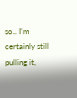so.. I’m certainly still pulling it,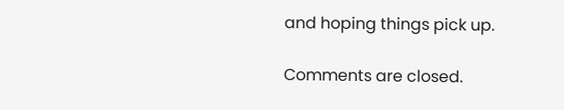and hoping things pick up.

Comments are closed.